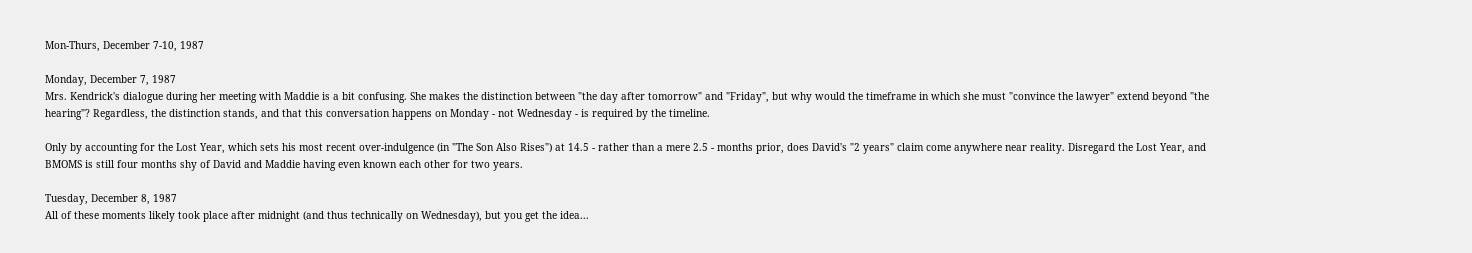Mon-Thurs, December 7-10, 1987

Monday, December 7, 1987
Mrs. Kendrick's dialogue during her meeting with Maddie is a bit confusing. She makes the distinction between "the day after tomorrow" and "Friday", but why would the timeframe in which she must "convince the lawyer" extend beyond "the hearing"? Regardless, the distinction stands, and that this conversation happens on Monday - not Wednesday - is required by the timeline.

Only by accounting for the Lost Year, which sets his most recent over-indulgence (in "The Son Also Rises") at 14.5 - rather than a mere 2.5 - months prior, does David's "2 years" claim come anywhere near reality. Disregard the Lost Year, and BMOMS is still four months shy of David and Maddie having even known each other for two years.

Tuesday, December 8, 1987
All of these moments likely took place after midnight (and thus technically on Wednesday), but you get the idea...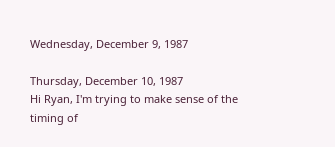Wednesday, December 9, 1987

Thursday, December 10, 1987
Hi Ryan, I'm trying to make sense of the timing of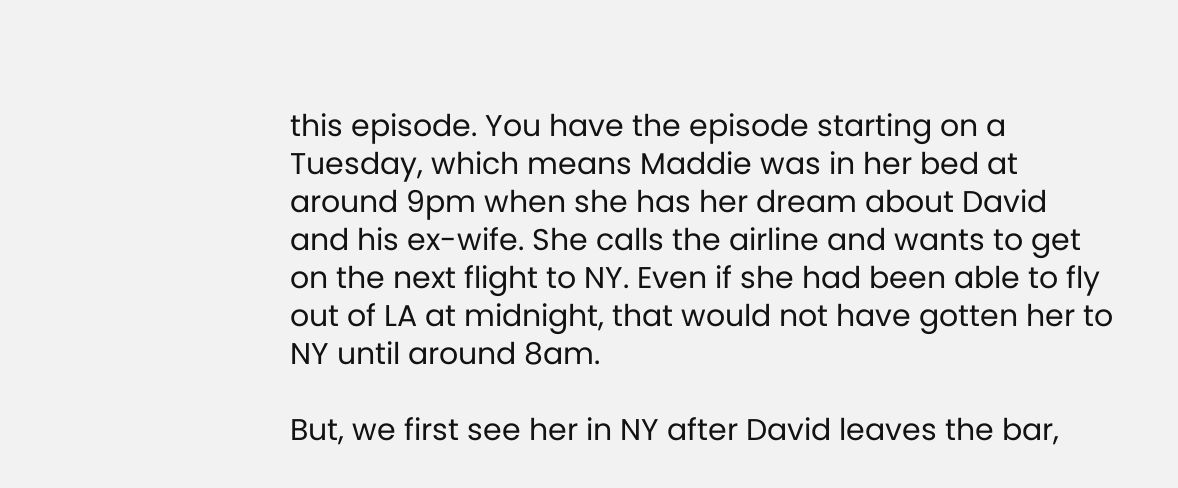this episode. You have the episode starting on a Tuesday, which means Maddie was in her bed at around 9pm when she has her dream about David and his ex-wife. She calls the airline and wants to get on the next flight to NY. Even if she had been able to fly out of LA at midnight, that would not have gotten her to NY until around 8am.

But, we first see her in NY after David leaves the bar,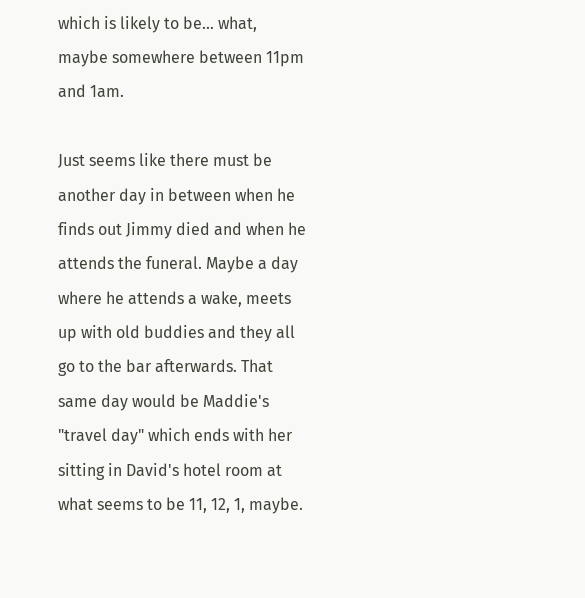which is likely to be... what, maybe somewhere between 11pm and 1am.

Just seems like there must be another day in between when he finds out Jimmy died and when he attends the funeral. Maybe a day where he attends a wake, meets up with old buddies and they all go to the bar afterwards. That same day would be Maddie's "travel day" which ends with her sitting in David's hotel room at what seems to be 11, 12, 1, maybe.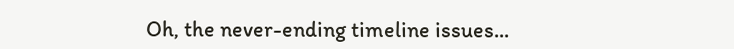Oh, the never-ending timeline issues...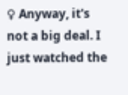♀ Anyway, it's not a big deal. I just watched the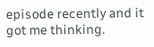episode recently and it got me thinking.